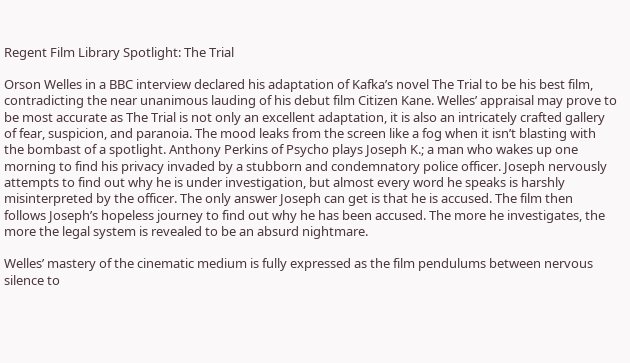Regent Film Library Spotlight: The Trial

Orson Welles in a BBC interview declared his adaptation of Kafka’s novel The Trial to be his best film, contradicting the near unanimous lauding of his debut film Citizen Kane. Welles’ appraisal may prove to be most accurate as The Trial is not only an excellent adaptation, it is also an intricately crafted gallery of fear, suspicion, and paranoia. The mood leaks from the screen like a fog when it isn’t blasting with the bombast of a spotlight. Anthony Perkins of Psycho plays Joseph K.; a man who wakes up one morning to find his privacy invaded by a stubborn and condemnatory police officer. Joseph nervously attempts to find out why he is under investigation, but almost every word he speaks is harshly misinterpreted by the officer. The only answer Joseph can get is that he is accused. The film then follows Joseph’s hopeless journey to find out why he has been accused. The more he investigates, the more the legal system is revealed to be an absurd nightmare.

Welles’ mastery of the cinematic medium is fully expressed as the film pendulums between nervous silence to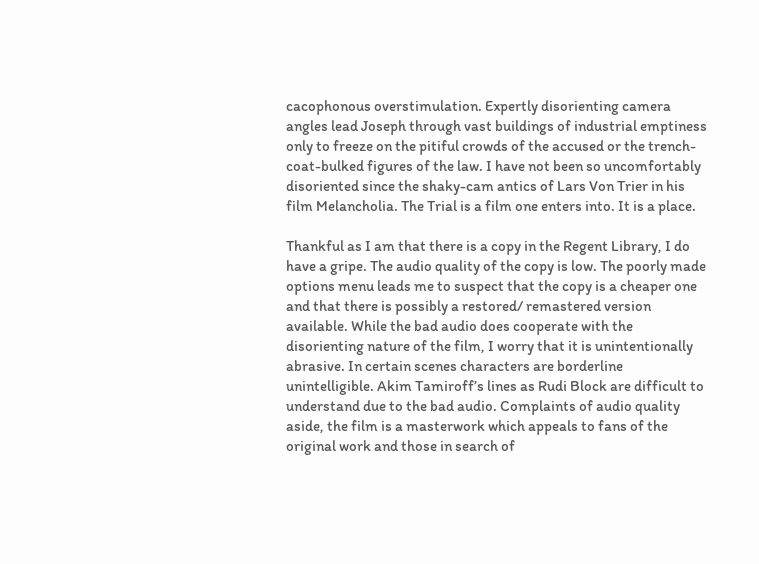cacophonous overstimulation. Expertly disorienting camera angles lead Joseph through vast buildings of industrial emptiness only to freeze on the pitiful crowds of the accused or the trench-coat-bulked figures of the law. I have not been so uncomfortably disoriented since the shaky-cam antics of Lars Von Trier in his film Melancholia. The Trial is a film one enters into. It is a place.

Thankful as I am that there is a copy in the Regent Library, I do have a gripe. The audio quality of the copy is low. The poorly made options menu leads me to suspect that the copy is a cheaper one and that there is possibly a restored/ remastered version available. While the bad audio does cooperate with the disorienting nature of the film, I worry that it is unintentionally abrasive. In certain scenes characters are borderline unintelligible. Akim Tamiroff’s lines as Rudi Block are difficult to understand due to the bad audio. Complaints of audio quality aside, the film is a masterwork which appeals to fans of the original work and those in search of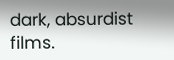dark, absurdist films.